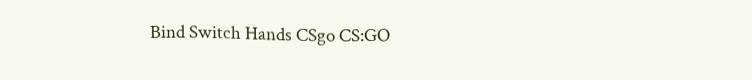Bind Switch Hands CSgo CS:GO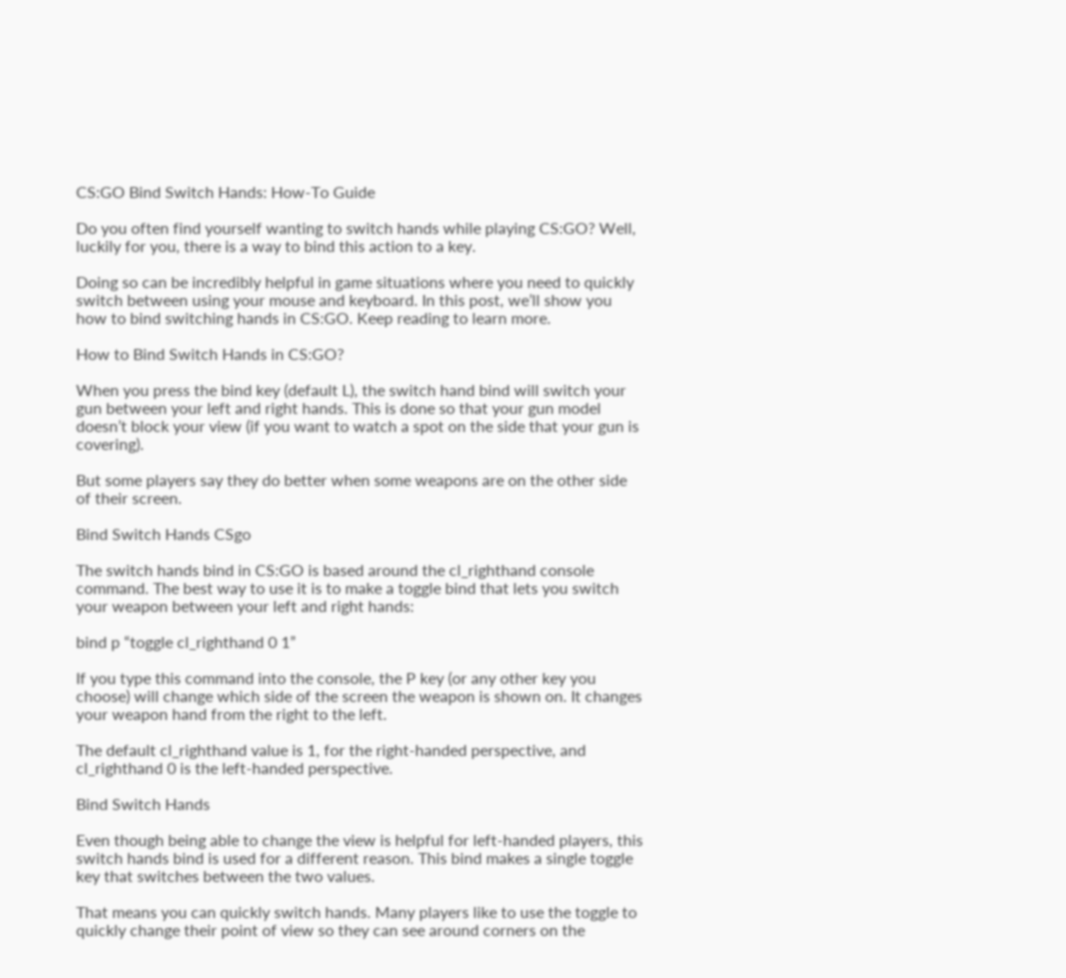CS:GO Bind Switch Hands: How-To Guide

Do you often find yourself wanting to switch hands while playing CS:GO? Well, luckily for you, there is a way to bind this action to a key.

Doing so can be incredibly helpful in game situations where you need to quickly switch between using your mouse and keyboard. In this post, we’ll show you how to bind switching hands in CS:GO. Keep reading to learn more.

How to Bind Switch Hands in CS:GO?

When you press the bind key (default L), the switch hand bind will switch your gun between your left and right hands. This is done so that your gun model doesn’t block your view (if you want to watch a spot on the side that your gun is covering).

But some players say they do better when some weapons are on the other side of their screen.

Bind Switch Hands CSgo

The switch hands bind in CS:GO is based around the cl_righthand console command. The best way to use it is to make a toggle bind that lets you switch your weapon between your left and right hands:

bind p “toggle cl_righthand 0 1”

If you type this command into the console, the P key (or any other key you choose) will change which side of the screen the weapon is shown on. It changes your weapon hand from the right to the left.

The default cl_righthand value is 1, for the right-handed perspective, and cl_righthand 0 is the left-handed perspective.

Bind Switch Hands

Even though being able to change the view is helpful for left-handed players, this switch hands bind is used for a different reason. This bind makes a single toggle key that switches between the two values.

That means you can quickly switch hands. Many players like to use the toggle to quickly change their point of view so they can see around corners on the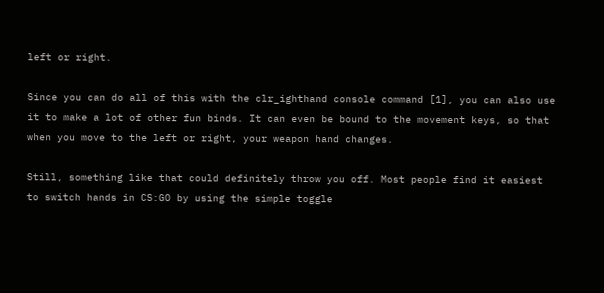left or right.

Since you can do all of this with the clr_ighthand console command [1], you can also use it to make a lot of other fun binds. It can even be bound to the movement keys, so that when you move to the left or right, your weapon hand changes.

Still, something like that could definitely throw you off. Most people find it easiest to switch hands in CS:GO by using the simple toggle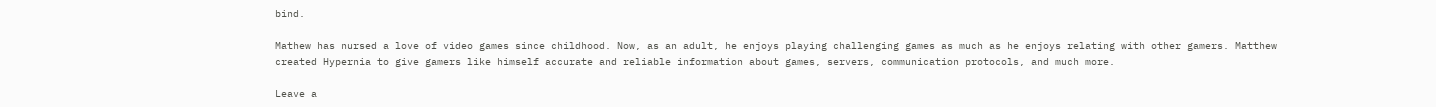bind.

Mathew has nursed a love of video games since childhood. Now, as an adult, he enjoys playing challenging games as much as he enjoys relating with other gamers. Matthew created Hypernia to give gamers like himself accurate and reliable information about games, servers, communication protocols, and much more.

Leave a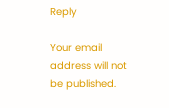Reply

Your email address will not be published.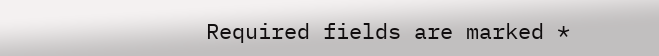Required fields are marked *